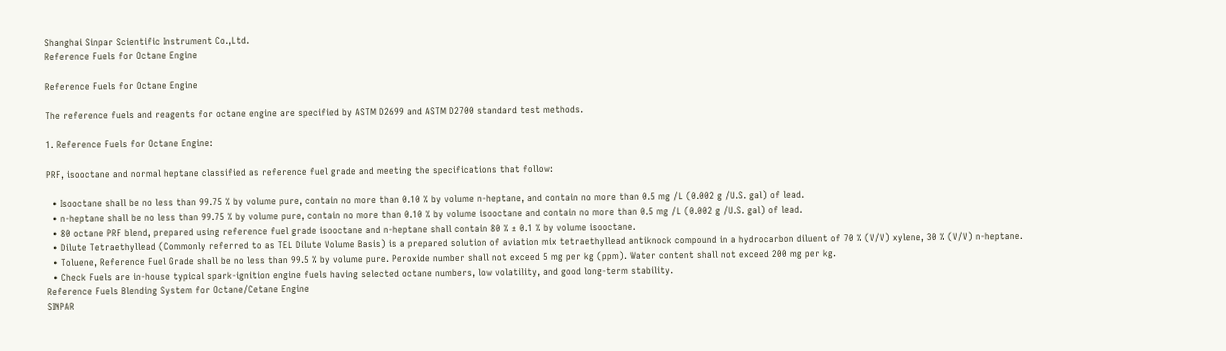Shanghai Sinpar Scientific Instrument Co.,Ltd.
Reference Fuels for Octane Engine

Reference Fuels for Octane Engine

The reference fuels and reagents for octane engine are specified by ASTM D2699 and ASTM D2700 standard test methods.

1. Reference Fuels for Octane Engine:

PRF, isooctane and normal heptane classified as reference fuel grade and meeting the specifications that follow:

  • Isooctane shall be no less than 99.75 % by volume pure, contain no more than 0.10 % by volume n-heptane, and contain no more than 0.5 mg ⁄L (0.002 g ⁄U.S. gal) of lead.
  • n-heptane shall be no less than 99.75 % by volume pure, contain no more than 0.10 % by volume isooctane and contain no more than 0.5 mg ⁄L (0.002 g ⁄U.S. gal) of lead.
  • 80 octane PRF blend, prepared using reference fuel grade isooctane and n-heptane shall contain 80 % ± 0.1 % by volume isooctane.
  • Dilute Tetraethyllead (Commonly referred to as TEL Dilute Volume Basis) is a prepared solution of aviation mix tetraethyllead antiknock compound in a hydrocarbon diluent of 70 % (V/V) xylene, 30 % (V/V) n-heptane.
  • Toluene, Reference Fuel Grade shall be no less than 99.5 % by volume pure. Peroxide number shall not exceed 5 mg per kg (ppm). Water content shall not exceed 200 mg per kg.
  • Check Fuels are in-house typical spark-ignition engine fuels having selected octane numbers, low volatility, and good long-term stability.
Reference Fuels Blending System for Octane/Cetane Engine
SINPAR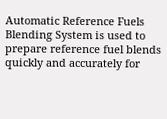Automatic Reference Fuels Blending System is used to prepare reference fuel blends quickly and accurately for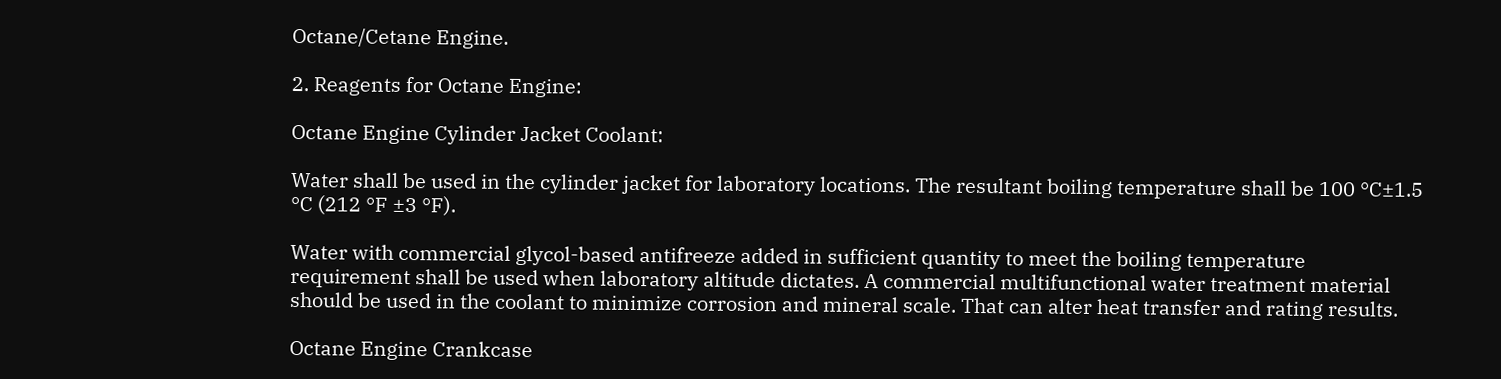Octane/Cetane Engine.

2. Reagents for Octane Engine:

Octane Engine Cylinder Jacket Coolant:

Water shall be used in the cylinder jacket for laboratory locations. The resultant boiling temperature shall be 100 °C±1.5 °C (212 °F ±3 °F).

Water with commercial glycol-based antifreeze added in sufficient quantity to meet the boiling temperature requirement shall be used when laboratory altitude dictates. A commercial multifunctional water treatment material should be used in the coolant to minimize corrosion and mineral scale. That can alter heat transfer and rating results.

Octane Engine Crankcase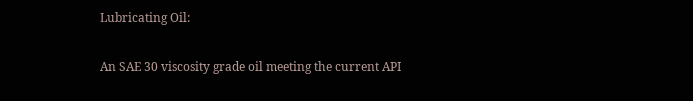Lubricating Oil:

An SAE 30 viscosity grade oil meeting the current API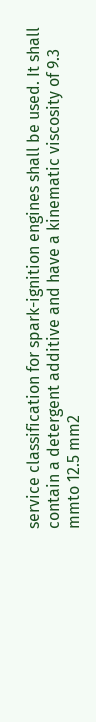service classification for spark-ignition engines shall be used. It shall contain a detergent additive and have a kinematic viscosity of 9.3 mmto 12.5 mm2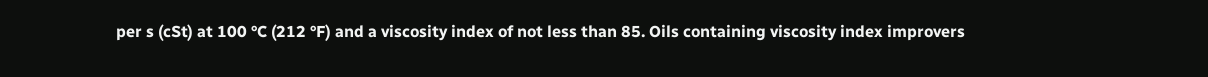per s (cSt) at 100 °C (212 °F) and a viscosity index of not less than 85. Oils containing viscosity index improvers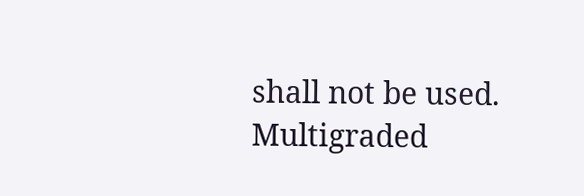shall not be used. Multigraded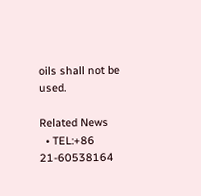oils shall not be used.

Related News
  • TEL:+86 21-60538164